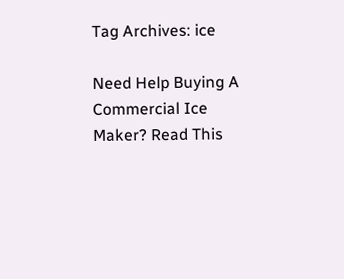Tag Archives: ice

Need Help Buying A Commercial Ice Maker? Read This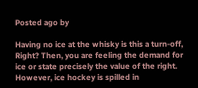Posted ago by

Having no ice at the whisky is this a turn-off, Right? Then, you are feeling the demand for ice or state precisely the value of the right. However, ice hockey is spilled in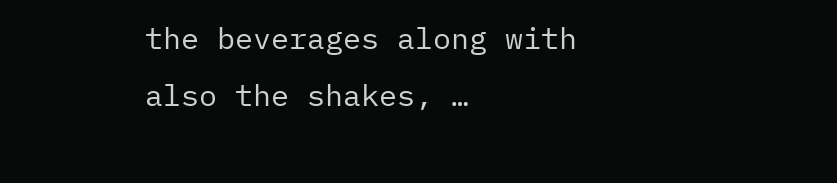the beverages along with also the shakes, …